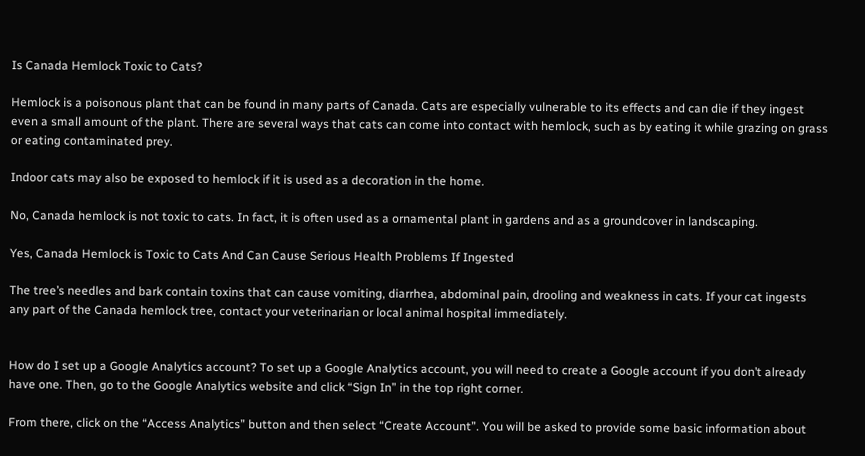Is Canada Hemlock Toxic to Cats?

Hemlock is a poisonous plant that can be found in many parts of Canada. Cats are especially vulnerable to its effects and can die if they ingest even a small amount of the plant. There are several ways that cats can come into contact with hemlock, such as by eating it while grazing on grass or eating contaminated prey.

Indoor cats may also be exposed to hemlock if it is used as a decoration in the home.

No, Canada hemlock is not toxic to cats. In fact, it is often used as a ornamental plant in gardens and as a groundcover in landscaping.

Yes, Canada Hemlock is Toxic to Cats And Can Cause Serious Health Problems If Ingested

The tree’s needles and bark contain toxins that can cause vomiting, diarrhea, abdominal pain, drooling and weakness in cats. If your cat ingests any part of the Canada hemlock tree, contact your veterinarian or local animal hospital immediately.


How do I set up a Google Analytics account? To set up a Google Analytics account, you will need to create a Google account if you don’t already have one. Then, go to the Google Analytics website and click “Sign In” in the top right corner.

From there, click on the “Access Analytics” button and then select “Create Account”. You will be asked to provide some basic information about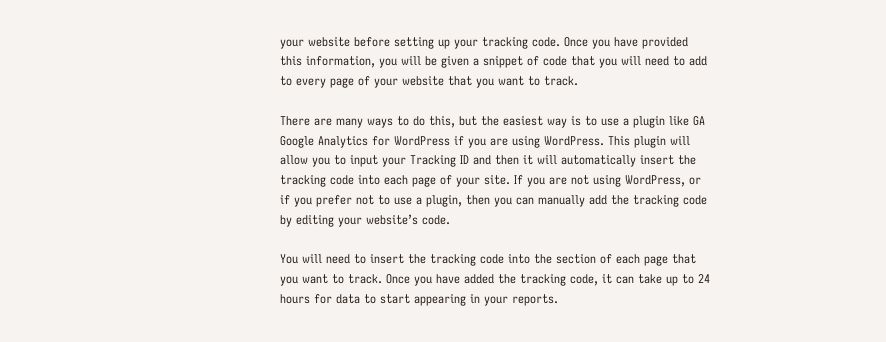your website before setting up your tracking code. Once you have provided this information, you will be given a snippet of code that you will need to add to every page of your website that you want to track.

There are many ways to do this, but the easiest way is to use a plugin like GA Google Analytics for WordPress if you are using WordPress. This plugin will allow you to input your Tracking ID and then it will automatically insert the tracking code into each page of your site. If you are not using WordPress, or if you prefer not to use a plugin, then you can manually add the tracking code by editing your website’s code.

You will need to insert the tracking code into the section of each page that you want to track. Once you have added the tracking code, it can take up to 24 hours for data to start appearing in your reports.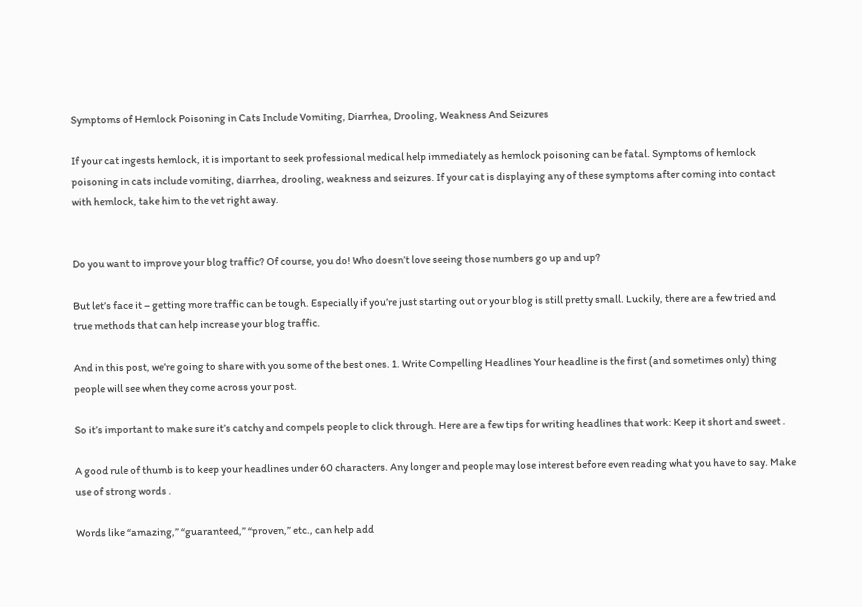Symptoms of Hemlock Poisoning in Cats Include Vomiting, Diarrhea, Drooling, Weakness And Seizures

If your cat ingests hemlock, it is important to seek professional medical help immediately as hemlock poisoning can be fatal. Symptoms of hemlock poisoning in cats include vomiting, diarrhea, drooling, weakness and seizures. If your cat is displaying any of these symptoms after coming into contact with hemlock, take him to the vet right away.


Do you want to improve your blog traffic? Of course, you do! Who doesn’t love seeing those numbers go up and up?

But let’s face it – getting more traffic can be tough. Especially if you’re just starting out or your blog is still pretty small. Luckily, there are a few tried and true methods that can help increase your blog traffic.

And in this post, we’re going to share with you some of the best ones. 1. Write Compelling Headlines Your headline is the first (and sometimes only) thing people will see when they come across your post.

So it’s important to make sure it’s catchy and compels people to click through. Here are a few tips for writing headlines that work: Keep it short and sweet .

A good rule of thumb is to keep your headlines under 60 characters. Any longer and people may lose interest before even reading what you have to say. Make use of strong words .

Words like “amazing,” “guaranteed,” “proven,” etc., can help add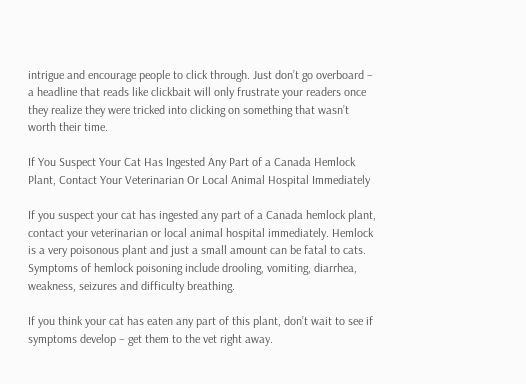intrigue and encourage people to click through. Just don’t go overboard – a headline that reads like clickbait will only frustrate your readers once they realize they were tricked into clicking on something that wasn’t worth their time.

If You Suspect Your Cat Has Ingested Any Part of a Canada Hemlock Plant, Contact Your Veterinarian Or Local Animal Hospital Immediately

If you suspect your cat has ingested any part of a Canada hemlock plant, contact your veterinarian or local animal hospital immediately. Hemlock is a very poisonous plant and just a small amount can be fatal to cats. Symptoms of hemlock poisoning include drooling, vomiting, diarrhea, weakness, seizures and difficulty breathing.

If you think your cat has eaten any part of this plant, don’t wait to see if symptoms develop – get them to the vet right away.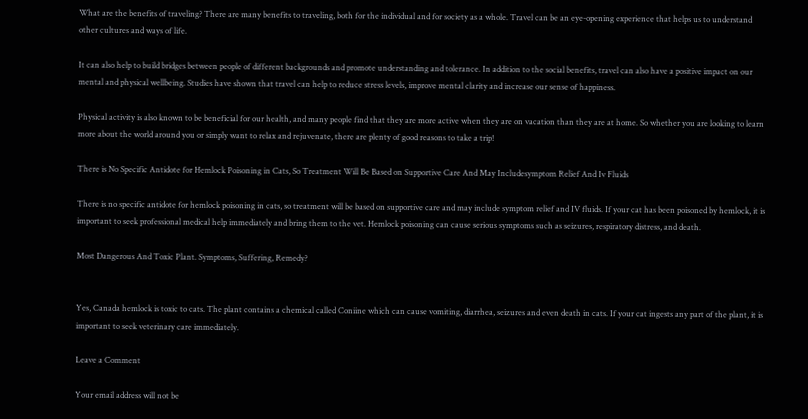What are the benefits of traveling? There are many benefits to traveling, both for the individual and for society as a whole. Travel can be an eye-opening experience that helps us to understand other cultures and ways of life.

It can also help to build bridges between people of different backgrounds and promote understanding and tolerance. In addition to the social benefits, travel can also have a positive impact on our mental and physical wellbeing. Studies have shown that travel can help to reduce stress levels, improve mental clarity and increase our sense of happiness.

Physical activity is also known to be beneficial for our health, and many people find that they are more active when they are on vacation than they are at home. So whether you are looking to learn more about the world around you or simply want to relax and rejuvenate, there are plenty of good reasons to take a trip!

There is No Specific Antidote for Hemlock Poisoning in Cats, So Treatment Will Be Based on Supportive Care And May Includesymptom Relief And Iv Fluids

There is no specific antidote for hemlock poisoning in cats, so treatment will be based on supportive care and may include symptom relief and IV fluids. If your cat has been poisoned by hemlock, it is important to seek professional medical help immediately and bring them to the vet. Hemlock poisoning can cause serious symptoms such as seizures, respiratory distress, and death.

Most Dangerous And Toxic Plant. Symptoms, Suffering, Remedy?


Yes, Canada hemlock is toxic to cats. The plant contains a chemical called Coniine which can cause vomiting, diarrhea, seizures and even death in cats. If your cat ingests any part of the plant, it is important to seek veterinary care immediately.

Leave a Comment

Your email address will not be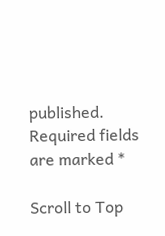published. Required fields are marked *

Scroll to Top